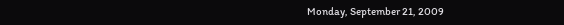Monday, September 21, 2009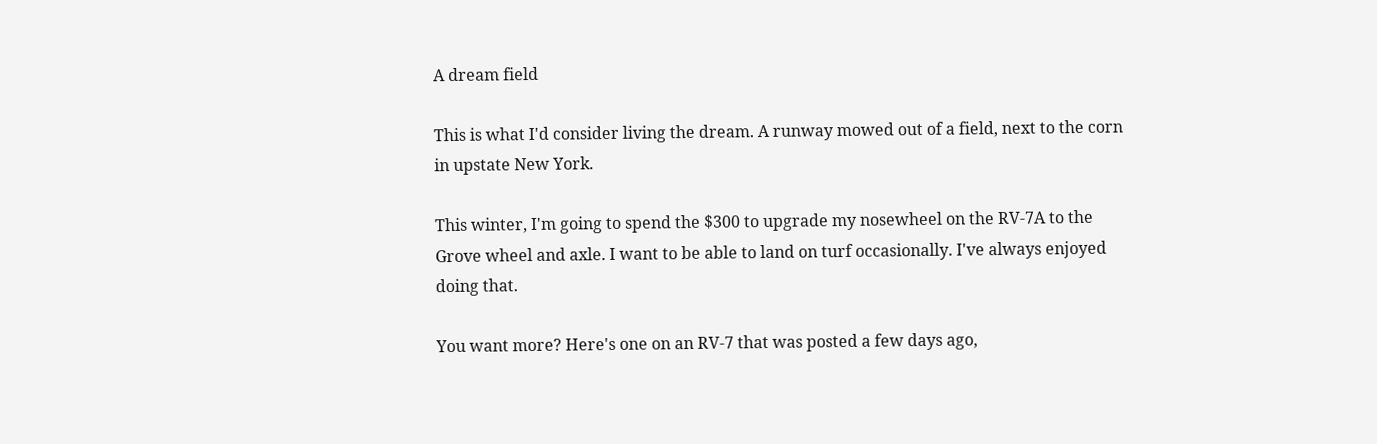A dream field

This is what I'd consider living the dream. A runway mowed out of a field, next to the corn in upstate New York.

This winter, I'm going to spend the $300 to upgrade my nosewheel on the RV-7A to the Grove wheel and axle. I want to be able to land on turf occasionally. I've always enjoyed doing that.

You want more? Here's one on an RV-7 that was posted a few days ago,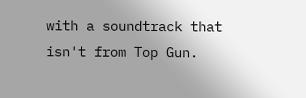with a soundtrack that isn't from Top Gun.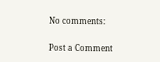No comments:

Post a Comment